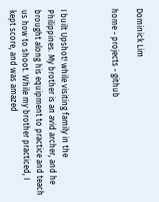Dominick Lim

home - projects - github



I built Upshot! while visiting family in the Philippines. My brother is an avid archer, and he brought along his equipment to practice and teach us how to shoot. While my brother practiced, I kept score, and was amazed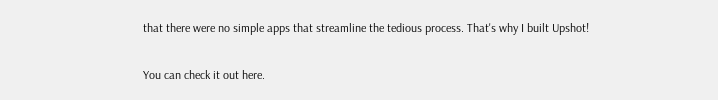that there were no simple apps that streamline the tedious process. That's why I built Upshot!

You can check it out here.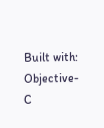Built with: Objective-C